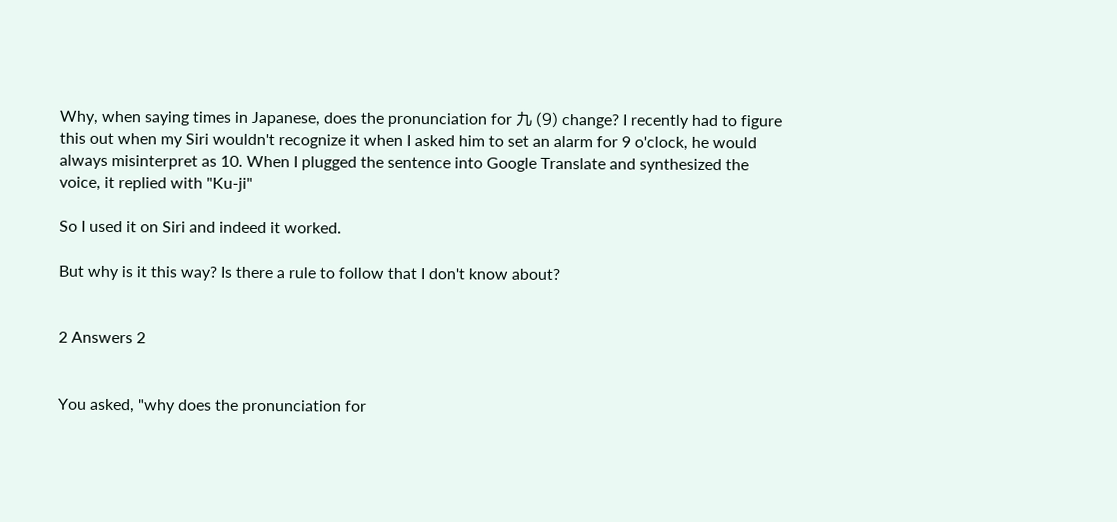Why, when saying times in Japanese, does the pronunciation for 九 (9) change? I recently had to figure this out when my Siri wouldn't recognize it when I asked him to set an alarm for 9 o'clock, he would always misinterpret as 10. When I plugged the sentence into Google Translate and synthesized the voice, it replied with "Ku-ji"

So I used it on Siri and indeed it worked.

But why is it this way? Is there a rule to follow that I don't know about?


2 Answers 2


You asked, "why does the pronunciation for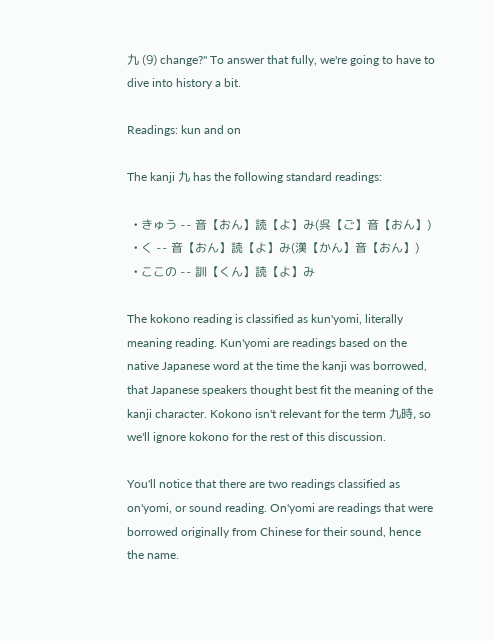九 (9) change?" To answer that fully, we're going to have to dive into history a bit.

Readings: kun and on

The kanji 九 has the following standard readings:

  • きゅう -- 音【おん】読【よ】み(呉【ご】音【おん】)
  • く -- 音【おん】読【よ】み(漢【かん】音【おん】)
  • ここの -- 訓【くん】読【よ】み

The kokono reading is classified as kun'yomi, literally meaning reading. Kun'yomi are readings based on the native Japanese word at the time the kanji was borrowed, that Japanese speakers thought best fit the meaning of the kanji character. Kokono isn't relevant for the term 九時, so we'll ignore kokono for the rest of this discussion.

You'll notice that there are two readings classified as on'yomi, or sound reading. On'yomi are readings that were borrowed originally from Chinese for their sound, hence the name.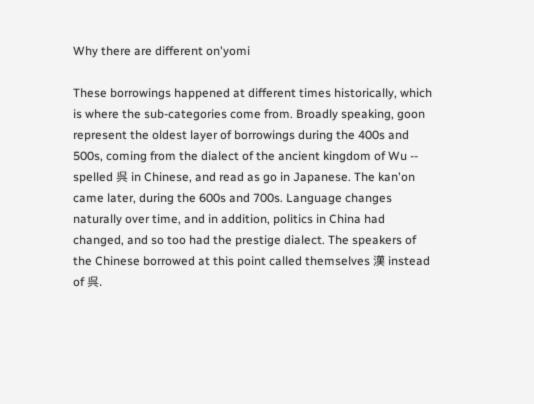Why there are different on'yomi

These borrowings happened at different times historically, which is where the sub-categories come from. Broadly speaking, goon represent the oldest layer of borrowings during the 400s and 500s, coming from the dialect of the ancient kingdom of Wu -- spelled 呉 in Chinese, and read as go in Japanese. The kan'on came later, during the 600s and 700s. Language changes naturally over time, and in addition, politics in China had changed, and so too had the prestige dialect. The speakers of the Chinese borrowed at this point called themselves 漢 instead of 呉.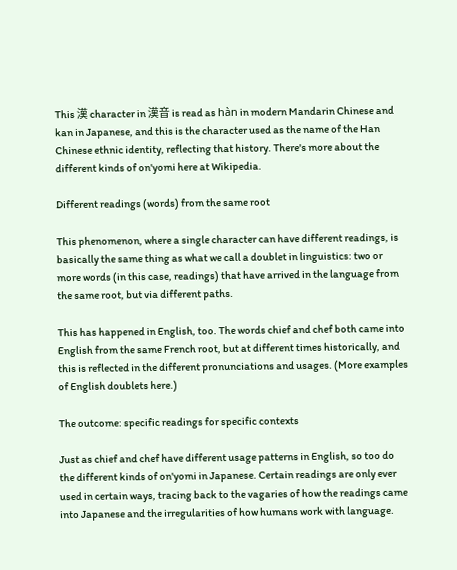This 漢 character in 漢音 is read as hàn in modern Mandarin Chinese and kan in Japanese, and this is the character used as the name of the Han Chinese ethnic identity, reflecting that history. There's more about the different kinds of on'yomi here at Wikipedia.

Different readings (words) from the same root

This phenomenon, where a single character can have different readings, is basically the same thing as what we call a doublet in linguistics: two or more words (in this case, readings) that have arrived in the language from the same root, but via different paths.

This has happened in English, too. The words chief and chef both came into English from the same French root, but at different times historically, and this is reflected in the different pronunciations and usages. (More examples of English doublets here.)

The outcome: specific readings for specific contexts

Just as chief and chef have different usage patterns in English, so too do the different kinds of on'yomi in Japanese. Certain readings are only ever used in certain ways, tracing back to the vagaries of how the readings came into Japanese and the irregularities of how humans work with language.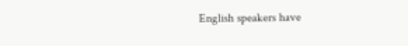English speakers have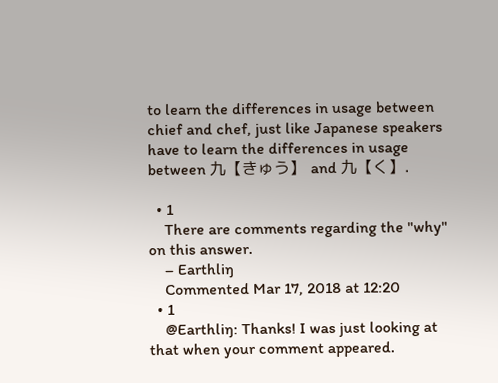to learn the differences in usage between chief and chef, just like Japanese speakers have to learn the differences in usage between 九【きゅう】 and 九【く】.

  • 1
    There are comments regarding the "why" on this answer.
    – Earthliŋ
    Commented Mar 17, 2018 at 12:20
  • 1
    @Earthliŋ: Thanks! I was just looking at that when your comment appeared.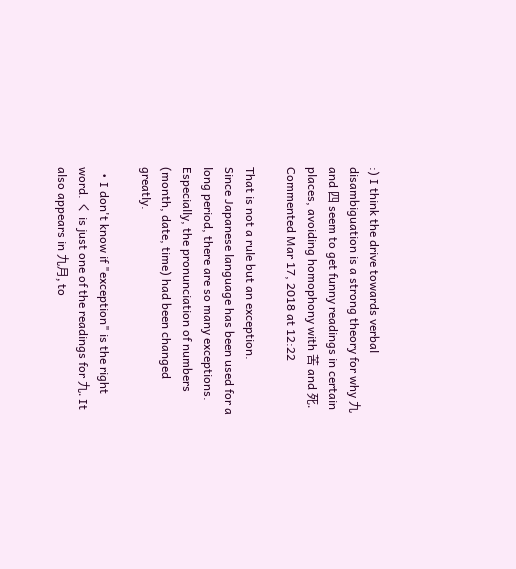:) I think the drive towards verbal disambiguation is a strong theory for why 九 and 四 seem to get funny readings in certain places, avoiding homophony with 苦 and 死. Commented Mar 17, 2018 at 12:22

That is not a rule but an exception.
Since Japanese language has been used for a long period, there are so many exceptions. Especially, the pronunciation of numbers (month, date, time) had been changed greatly.

  • I don't know if "exception" is the right word. く is just one of the readings for 九. It also appears in 九月, to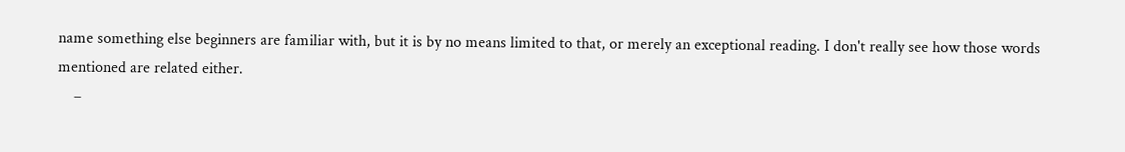name something else beginners are familiar with, but it is by no means limited to that, or merely an exceptional reading. I don't really see how those words mentioned are related either.
    –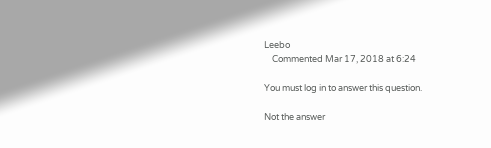Leebo
    Commented Mar 17, 2018 at 6:24

You must log in to answer this question.

Not the answer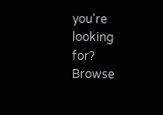you're looking for? Browse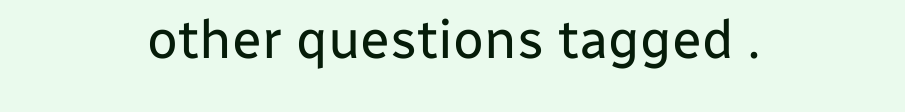other questions tagged .